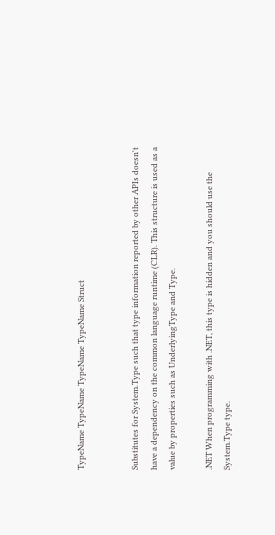TypeName TypeName TypeName TypeName Struct


Substitutes for System.Type such that type information reported by other APIs doesn't have a dependency on the common language runtime (CLR). This structure is used as a value by properties such as UnderlyingType and Type.

.NET When programming with .NET, this type is hidden and you should use the System.Type type.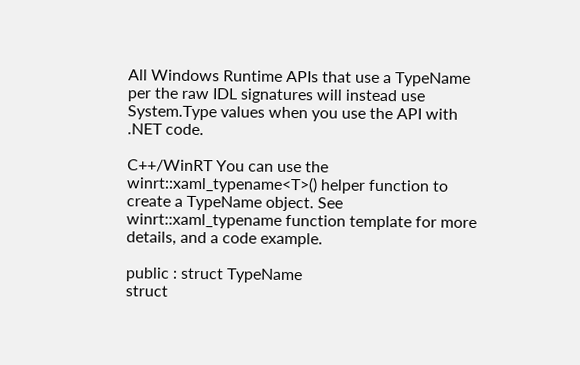All Windows Runtime APIs that use a TypeName per the raw IDL signatures will instead use System.Type values when you use the API with .NET code.

C++/WinRT You can use the winrt::xaml_typename<T>() helper function to create a TypeName object. See winrt::xaml_typename function template for more details, and a code example.

public : struct TypeName
struct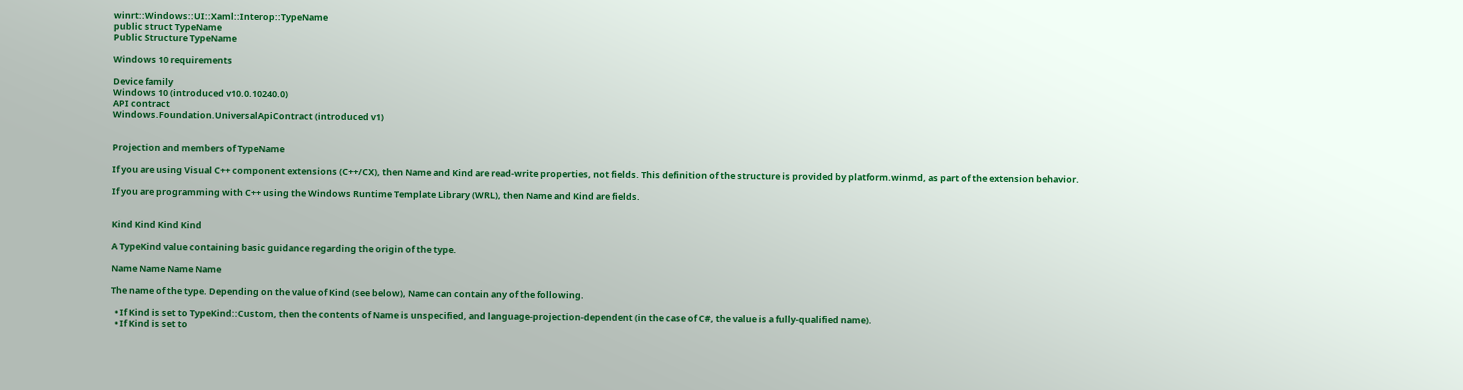winrt::Windows::UI::Xaml::Interop::TypeName
public struct TypeName
Public Structure TypeName

Windows 10 requirements

Device family
Windows 10 (introduced v10.0.10240.0)
API contract
Windows.Foundation.UniversalApiContract (introduced v1)


Projection and members of TypeName

If you are using Visual C++ component extensions (C++/CX), then Name and Kind are read-write properties, not fields. This definition of the structure is provided by platform.winmd, as part of the extension behavior.

If you are programming with C++ using the Windows Runtime Template Library (WRL), then Name and Kind are fields.


Kind Kind Kind Kind

A TypeKind value containing basic guidance regarding the origin of the type.

Name Name Name Name

The name of the type. Depending on the value of Kind (see below), Name can contain any of the following.

  • If Kind is set to TypeKind::Custom, then the contents of Name is unspecified, and language-projection-dependent (in the case of C#, the value is a fully-qualified name).
  • If Kind is set to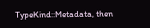TypeKind::Metadata, then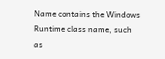Name contains the Windows Runtime class name, such as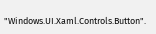"Windows.UI.Xaml.Controls.Button".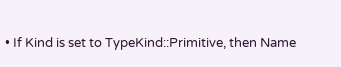• If Kind is set to TypeKind::Primitive, then Name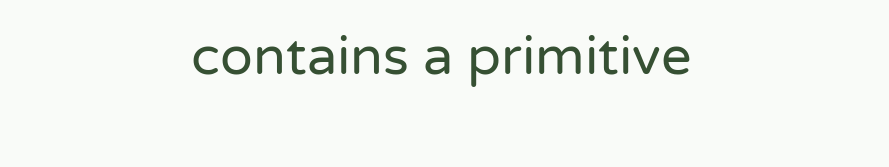contains a primitive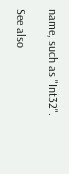name, such as "Int32".

See also